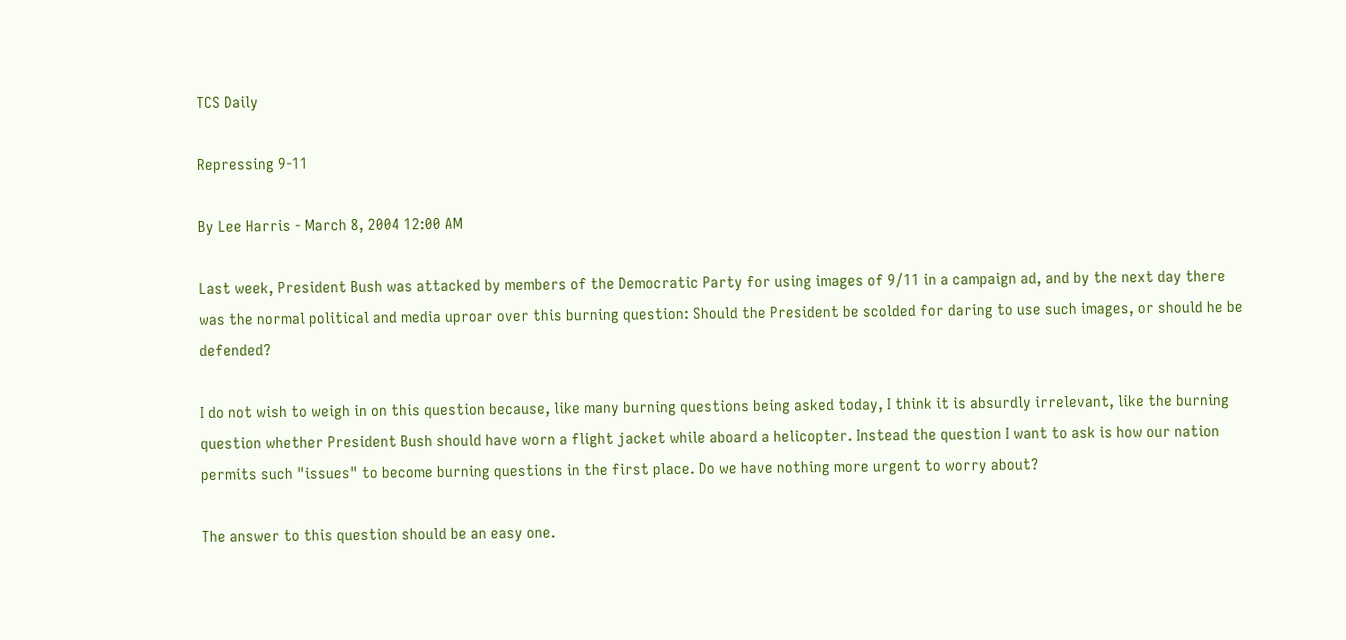TCS Daily

Repressing 9-11

By Lee Harris - March 8, 2004 12:00 AM

Last week, President Bush was attacked by members of the Democratic Party for using images of 9/11 in a campaign ad, and by the next day there was the normal political and media uproar over this burning question: Should the President be scolded for daring to use such images, or should he be defended?

I do not wish to weigh in on this question because, like many burning questions being asked today, I think it is absurdly irrelevant, like the burning question whether President Bush should have worn a flight jacket while aboard a helicopter. Instead the question I want to ask is how our nation permits such "issues" to become burning questions in the first place. Do we have nothing more urgent to worry about?

The answer to this question should be an easy one.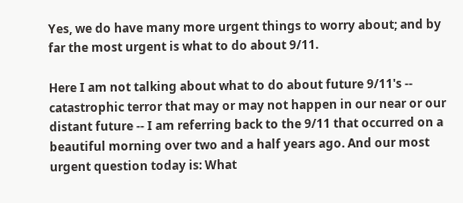Yes, we do have many more urgent things to worry about; and by far the most urgent is what to do about 9/11.

Here I am not talking about what to do about future 9/11's -- catastrophic terror that may or may not happen in our near or our distant future -- I am referring back to the 9/11 that occurred on a beautiful morning over two and a half years ago. And our most urgent question today is: What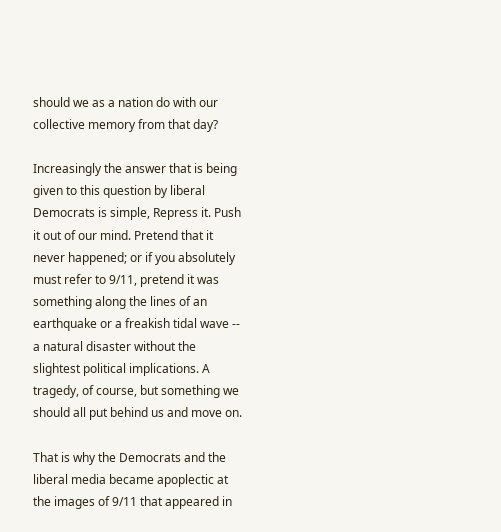should we as a nation do with our collective memory from that day?

Increasingly the answer that is being given to this question by liberal Democrats is simple, Repress it. Push it out of our mind. Pretend that it never happened; or if you absolutely must refer to 9/11, pretend it was something along the lines of an earthquake or a freakish tidal wave -- a natural disaster without the slightest political implications. A tragedy, of course, but something we should all put behind us and move on.

That is why the Democrats and the liberal media became apoplectic at the images of 9/11 that appeared in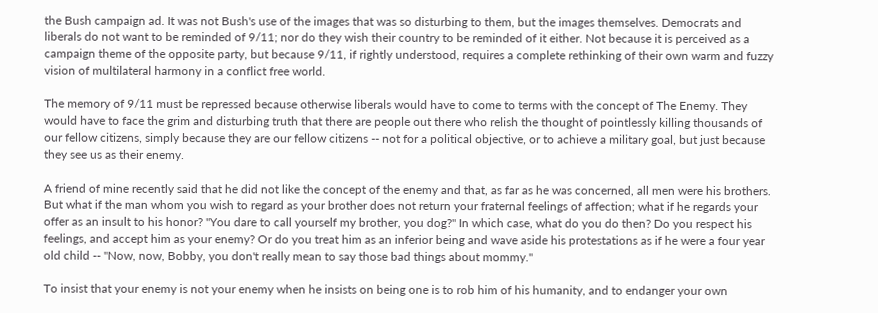the Bush campaign ad. It was not Bush's use of the images that was so disturbing to them, but the images themselves. Democrats and liberals do not want to be reminded of 9/11; nor do they wish their country to be reminded of it either. Not because it is perceived as a campaign theme of the opposite party, but because 9/11, if rightly understood, requires a complete rethinking of their own warm and fuzzy vision of multilateral harmony in a conflict free world.

The memory of 9/11 must be repressed because otherwise liberals would have to come to terms with the concept of The Enemy. They would have to face the grim and disturbing truth that there are people out there who relish the thought of pointlessly killing thousands of our fellow citizens, simply because they are our fellow citizens -- not for a political objective, or to achieve a military goal, but just because they see us as their enemy.

A friend of mine recently said that he did not like the concept of the enemy and that, as far as he was concerned, all men were his brothers. But what if the man whom you wish to regard as your brother does not return your fraternal feelings of affection; what if he regards your offer as an insult to his honor? "You dare to call yourself my brother, you dog?" In which case, what do you do then? Do you respect his feelings, and accept him as your enemy? Or do you treat him as an inferior being and wave aside his protestations as if he were a four year old child -- "Now, now, Bobby, you don't really mean to say those bad things about mommy."

To insist that your enemy is not your enemy when he insists on being one is to rob him of his humanity, and to endanger your own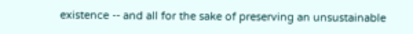existence -- and all for the sake of preserving an unsustainable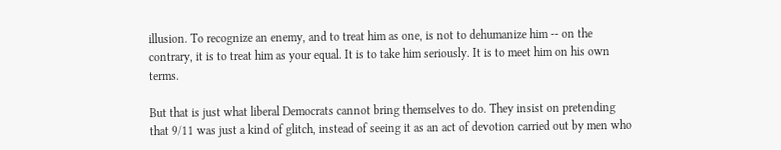illusion. To recognize an enemy, and to treat him as one, is not to dehumanize him -- on the contrary, it is to treat him as your equal. It is to take him seriously. It is to meet him on his own terms.

But that is just what liberal Democrats cannot bring themselves to do. They insist on pretending that 9/11 was just a kind of glitch, instead of seeing it as an act of devotion carried out by men who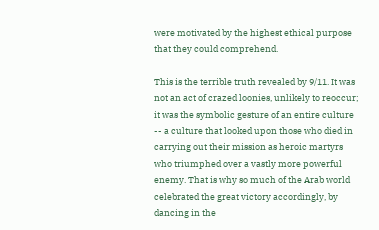were motivated by the highest ethical purpose that they could comprehend.

This is the terrible truth revealed by 9/11. It was not an act of crazed loonies, unlikely to reoccur; it was the symbolic gesture of an entire culture -- a culture that looked upon those who died in carrying out their mission as heroic martyrs who triumphed over a vastly more powerful enemy. That is why so much of the Arab world celebrated the great victory accordingly, by dancing in the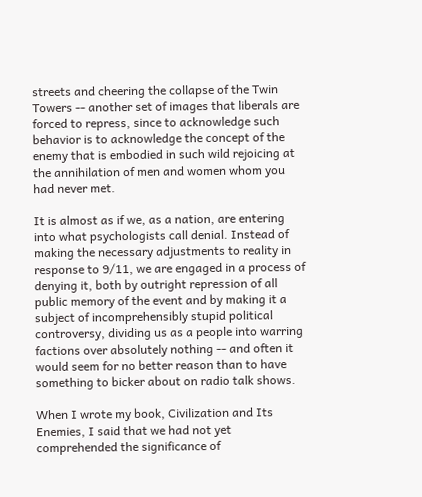streets and cheering the collapse of the Twin Towers -- another set of images that liberals are forced to repress, since to acknowledge such behavior is to acknowledge the concept of the enemy that is embodied in such wild rejoicing at the annihilation of men and women whom you had never met.

It is almost as if we, as a nation, are entering into what psychologists call denial. Instead of making the necessary adjustments to reality in response to 9/11, we are engaged in a process of denying it, both by outright repression of all public memory of the event and by making it a subject of incomprehensibly stupid political controversy, dividing us as a people into warring factions over absolutely nothing -- and often it would seem for no better reason than to have something to bicker about on radio talk shows.

When I wrote my book, Civilization and Its Enemies, I said that we had not yet comprehended the significance of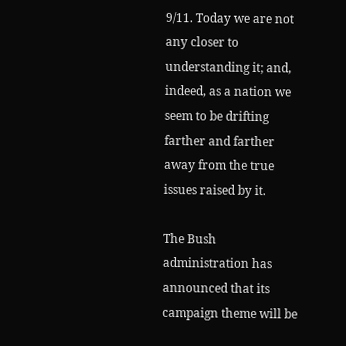9/11. Today we are not any closer to understanding it; and, indeed, as a nation we seem to be drifting farther and farther away from the true issues raised by it.

The Bush administration has announced that its campaign theme will be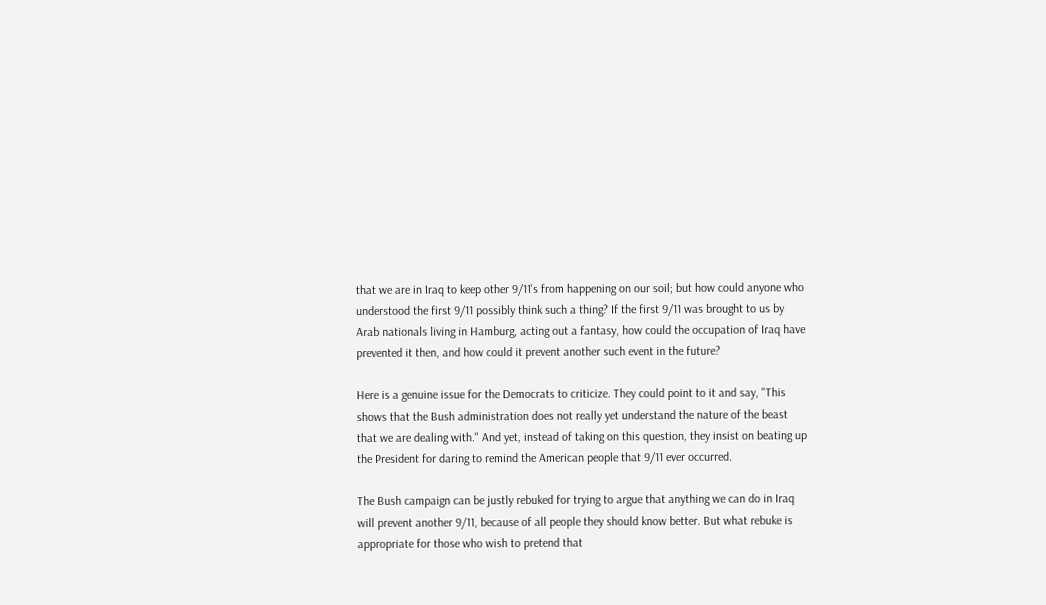that we are in Iraq to keep other 9/11's from happening on our soil; but how could anyone who understood the first 9/11 possibly think such a thing? If the first 9/11 was brought to us by Arab nationals living in Hamburg, acting out a fantasy, how could the occupation of Iraq have prevented it then, and how could it prevent another such event in the future?

Here is a genuine issue for the Democrats to criticize. They could point to it and say, "This shows that the Bush administration does not really yet understand the nature of the beast that we are dealing with." And yet, instead of taking on this question, they insist on beating up the President for daring to remind the American people that 9/11 ever occurred.

The Bush campaign can be justly rebuked for trying to argue that anything we can do in Iraq will prevent another 9/11, because of all people they should know better. But what rebuke is appropriate for those who wish to pretend that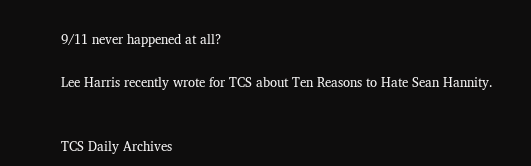9/11 never happened at all?

Lee Harris recently wrote for TCS about Ten Reasons to Hate Sean Hannity.


TCS Daily Archives